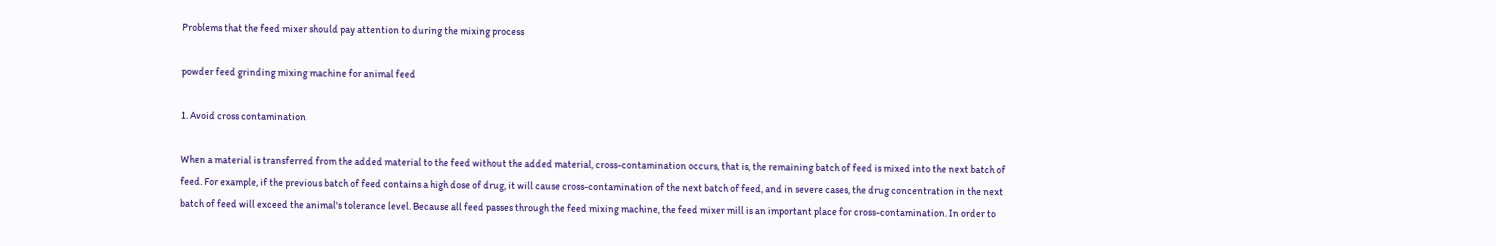Problems that the feed mixer should pay attention to during the mixing process

powder feed grinding mixing machine for animal feed

1. Avoid cross contamination

When a material is transferred from the added material to the feed without the added material, cross-contamination occurs, that is, the remaining batch of feed is mixed into the next batch of feed. For example, if the previous batch of feed contains a high dose of drug, it will cause cross-contamination of the next batch of feed, and in severe cases, the drug concentration in the next batch of feed will exceed the animal's tolerance level. Because all feed passes through the feed mixing machine, the feed mixer mill is an important place for cross-contamination. In order to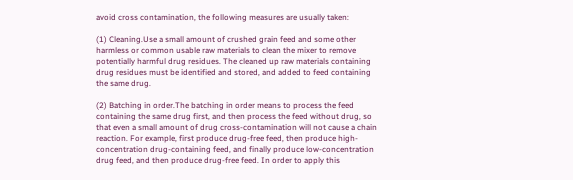avoid cross contamination, the following measures are usually taken:

(1) Cleaning.Use a small amount of crushed grain feed and some other harmless or common usable raw materials to clean the mixer to remove potentially harmful drug residues. The cleaned up raw materials containing drug residues must be identified and stored, and added to feed containing the same drug.

(2) Batching in order.The batching in order means to process the feed containing the same drug first, and then process the feed without drug, so that even a small amount of drug cross-contamination will not cause a chain reaction. For example, first produce drug-free feed, then produce high-concentration drug-containing feed, and finally produce low-concentration drug feed, and then produce drug-free feed. In order to apply this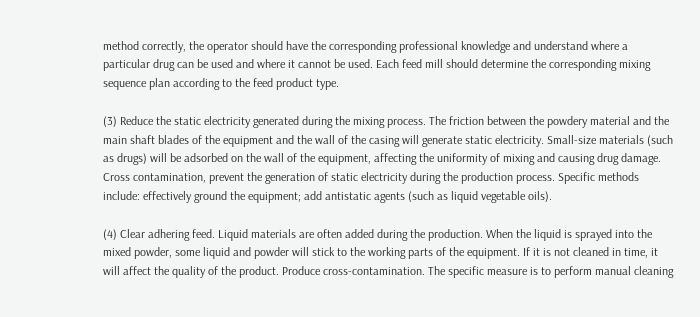method correctly, the operator should have the corresponding professional knowledge and understand where a particular drug can be used and where it cannot be used. Each feed mill should determine the corresponding mixing sequence plan according to the feed product type.

(3) Reduce the static electricity generated during the mixing process. The friction between the powdery material and the main shaft blades of the equipment and the wall of the casing will generate static electricity. Small-size materials (such as drugs) will be adsorbed on the wall of the equipment, affecting the uniformity of mixing and causing drug damage. Cross contamination, prevent the generation of static electricity during the production process. Specific methods include: effectively ground the equipment; add antistatic agents (such as liquid vegetable oils).

(4) Clear adhering feed. Liquid materials are often added during the production. When the liquid is sprayed into the mixed powder, some liquid and powder will stick to the working parts of the equipment. If it is not cleaned in time, it will affect the quality of the product. Produce cross-contamination. The specific measure is to perform manual cleaning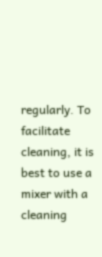regularly. To facilitate cleaning, it is best to use a mixer with a cleaning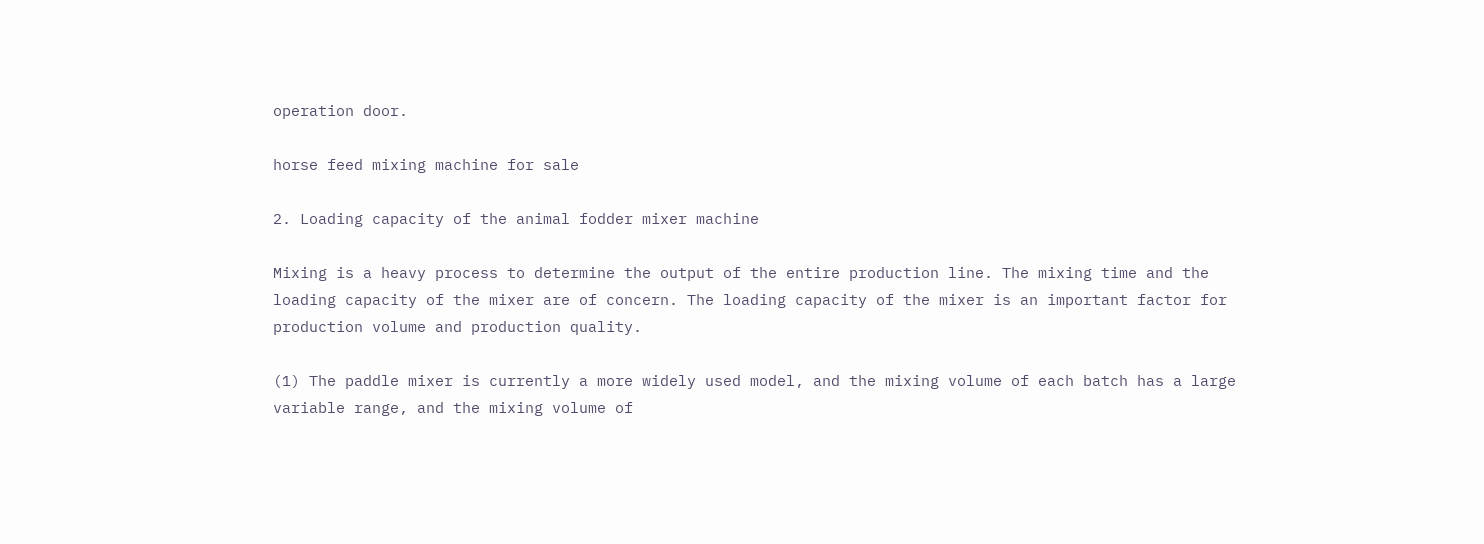operation door.

horse feed mixing machine for sale

2. Loading capacity of the animal fodder mixer machine

Mixing is a heavy process to determine the output of the entire production line. The mixing time and the loading capacity of the mixer are of concern. The loading capacity of the mixer is an important factor for production volume and production quality.

(1) The paddle mixer is currently a more widely used model, and the mixing volume of each batch has a large variable range, and the mixing volume of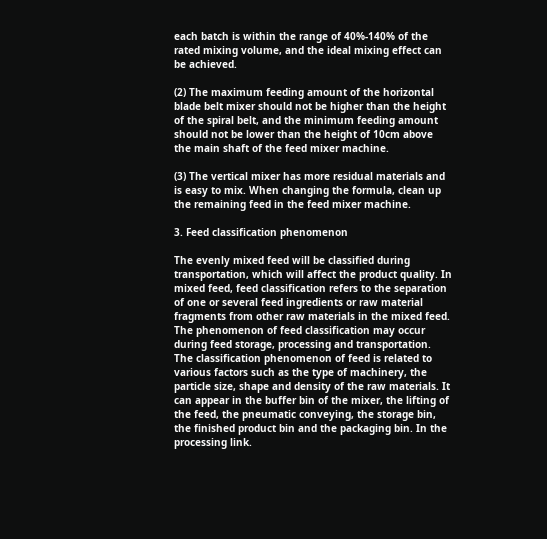each batch is within the range of 40%-140% of the rated mixing volume, and the ideal mixing effect can be achieved.

(2) The maximum feeding amount of the horizontal blade belt mixer should not be higher than the height of the spiral belt, and the minimum feeding amount should not be lower than the height of 10cm above the main shaft of the feed mixer machine.

(3) The vertical mixer has more residual materials and is easy to mix. When changing the formula, clean up the remaining feed in the feed mixer machine.

3. Feed classification phenomenon

The evenly mixed feed will be classified during transportation, which will affect the product quality. In mixed feed, feed classification refers to the separation of one or several feed ingredients or raw material fragments from other raw materials in the mixed feed. The phenomenon of feed classification may occur during feed storage, processing and transportation. The classification phenomenon of feed is related to various factors such as the type of machinery, the particle size, shape and density of the raw materials. It can appear in the buffer bin of the mixer, the lifting of the feed, the pneumatic conveying, the storage bin, the finished product bin and the packaging bin. In the processing link.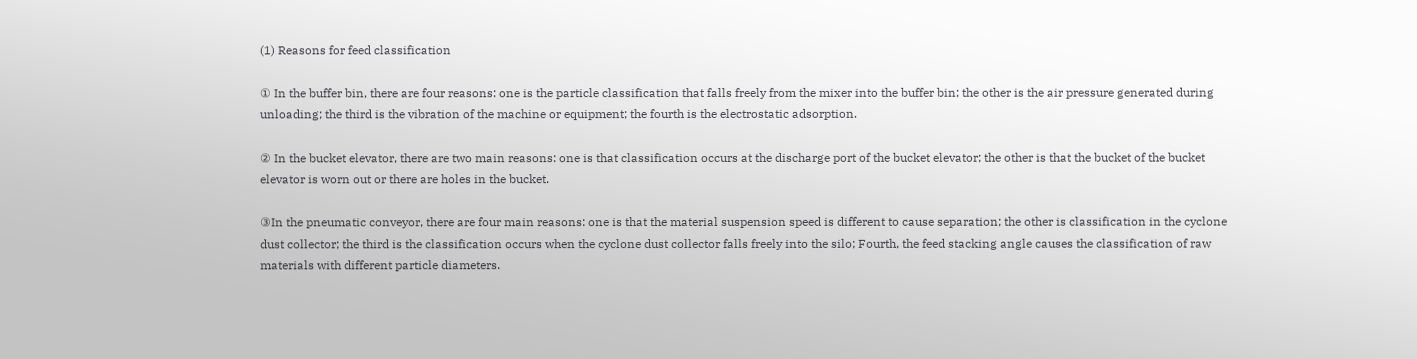(1) Reasons for feed classification

① In the buffer bin, there are four reasons: one is the particle classification that falls freely from the mixer into the buffer bin; the other is the air pressure generated during unloading; the third is the vibration of the machine or equipment; the fourth is the electrostatic adsorption.

② In the bucket elevator, there are two main reasons: one is that classification occurs at the discharge port of the bucket elevator; the other is that the bucket of the bucket elevator is worn out or there are holes in the bucket.

③In the pneumatic conveyor, there are four main reasons: one is that the material suspension speed is different to cause separation; the other is classification in the cyclone dust collector; the third is the classification occurs when the cyclone dust collector falls freely into the silo; Fourth, the feed stacking angle causes the classification of raw materials with different particle diameters.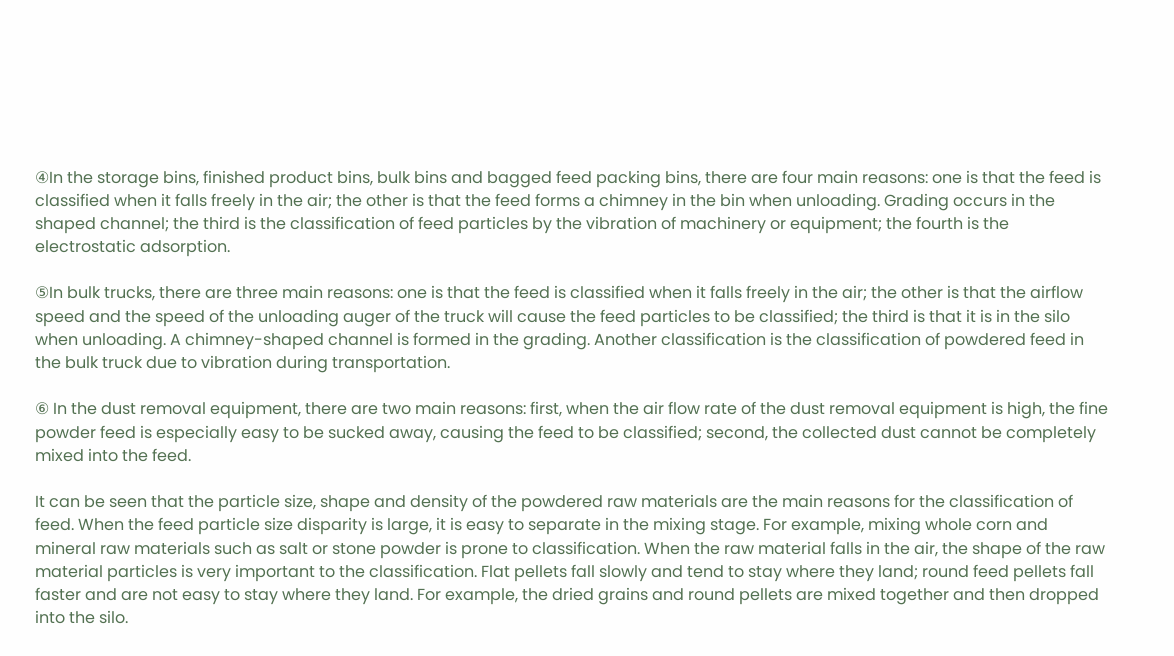④In the storage bins, finished product bins, bulk bins and bagged feed packing bins, there are four main reasons: one is that the feed is classified when it falls freely in the air; the other is that the feed forms a chimney in the bin when unloading. Grading occurs in the shaped channel; the third is the classification of feed particles by the vibration of machinery or equipment; the fourth is the electrostatic adsorption.

⑤In bulk trucks, there are three main reasons: one is that the feed is classified when it falls freely in the air; the other is that the airflow speed and the speed of the unloading auger of the truck will cause the feed particles to be classified; the third is that it is in the silo when unloading. A chimney-shaped channel is formed in the grading. Another classification is the classification of powdered feed in the bulk truck due to vibration during transportation.

⑥ In the dust removal equipment, there are two main reasons: first, when the air flow rate of the dust removal equipment is high, the fine powder feed is especially easy to be sucked away, causing the feed to be classified; second, the collected dust cannot be completely mixed into the feed.

It can be seen that the particle size, shape and density of the powdered raw materials are the main reasons for the classification of feed. When the feed particle size disparity is large, it is easy to separate in the mixing stage. For example, mixing whole corn and mineral raw materials such as salt or stone powder is prone to classification. When the raw material falls in the air, the shape of the raw material particles is very important to the classification. Flat pellets fall slowly and tend to stay where they land; round feed pellets fall faster and are not easy to stay where they land. For example, the dried grains and round pellets are mixed together and then dropped into the silo.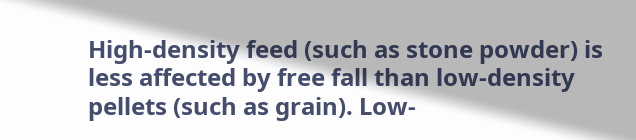High-density feed (such as stone powder) is less affected by free fall than low-density pellets (such as grain). Low-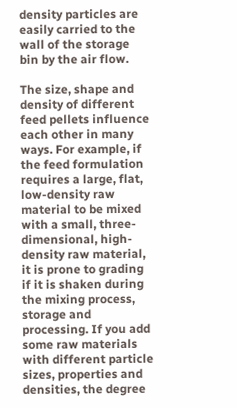density particles are easily carried to the wall of the storage bin by the air flow.

The size, shape and density of different feed pellets influence each other in many ways. For example, if the feed formulation requires a large, flat, low-density raw material to be mixed with a small, three-dimensional, high-density raw material, it is prone to grading if it is shaken during the mixing process, storage and processing. If you add some raw materials with different particle sizes, properties and densities, the degree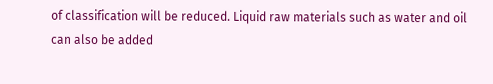of classification will be reduced. Liquid raw materials such as water and oil can also be added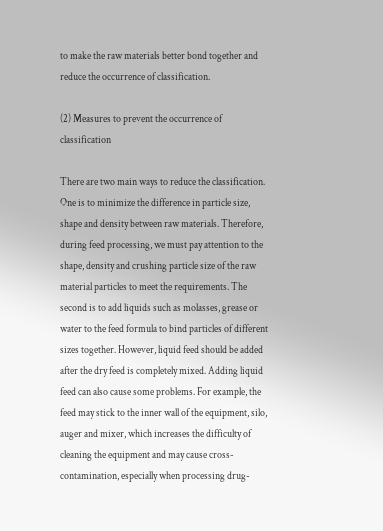to make the raw materials better bond together and reduce the occurrence of classification.

(2) Measures to prevent the occurrence of classification

There are two main ways to reduce the classification. One is to minimize the difference in particle size, shape and density between raw materials. Therefore, during feed processing, we must pay attention to the shape, density and crushing particle size of the raw material particles to meet the requirements. The second is to add liquids such as molasses, grease or water to the feed formula to bind particles of different sizes together. However, liquid feed should be added after the dry feed is completely mixed. Adding liquid feed can also cause some problems. For example, the feed may stick to the inner wall of the equipment, silo, auger and mixer, which increases the difficulty of cleaning the equipment and may cause cross-contamination, especially when processing drug-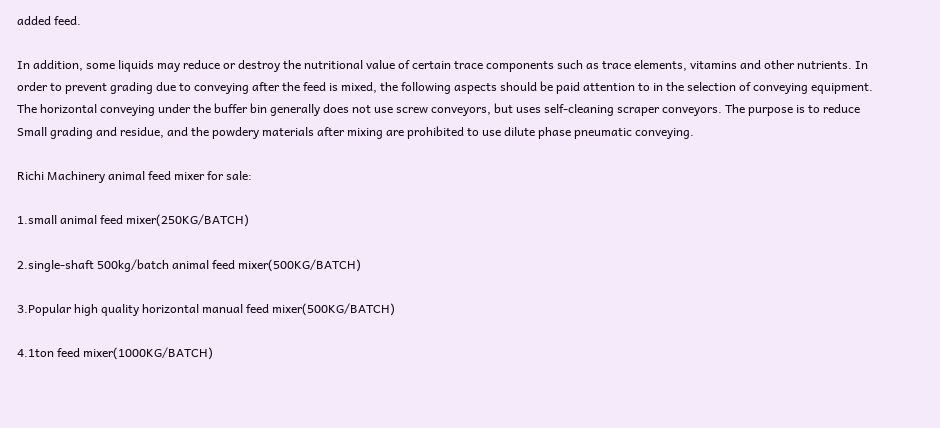added feed.

In addition, some liquids may reduce or destroy the nutritional value of certain trace components such as trace elements, vitamins and other nutrients. In order to prevent grading due to conveying after the feed is mixed, the following aspects should be paid attention to in the selection of conveying equipment. The horizontal conveying under the buffer bin generally does not use screw conveyors, but uses self-cleaning scraper conveyors. The purpose is to reduce Small grading and residue, and the powdery materials after mixing are prohibited to use dilute phase pneumatic conveying.

Richi Machinery animal feed mixer for sale:

1.small animal feed mixer(250KG/BATCH)

2.single-shaft 500kg/batch animal feed mixer(500KG/BATCH)

3.Popular high quality horizontal manual feed mixer(500KG/BATCH)

4.1ton feed mixer(1000KG/BATCH)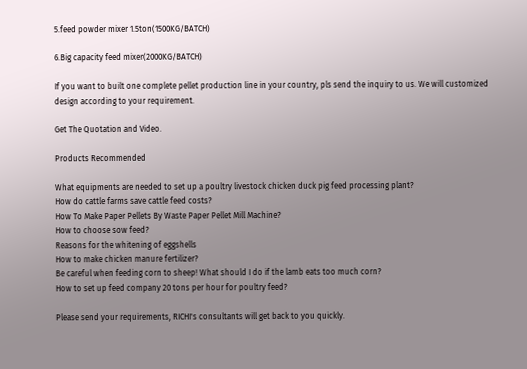5.feed powder mixer 1.5ton(1500KG/BATCH)

6.Big capacity feed mixer(2000KG/BATCH)

If you want to built one complete pellet production line in your country, pls send the inquiry to us. We will customized design according to your requirement.

Get The Quotation and Video.

Products Recommended

What equipments are needed to set up a poultry livestock chicken duck pig feed processing plant?
How do cattle farms save cattle feed costs?
How To Make Paper Pellets By Waste Paper Pellet Mill Machine?
How to choose sow feed?
Reasons for the whitening of eggshells
How to make chicken manure fertilizer?
Be careful when feeding corn to sheep! What should I do if the lamb eats too much corn?
How to set up feed company 20 tons per hour for poultry feed?

Please send your requirements, RICHI's consultants will get back to you quickly.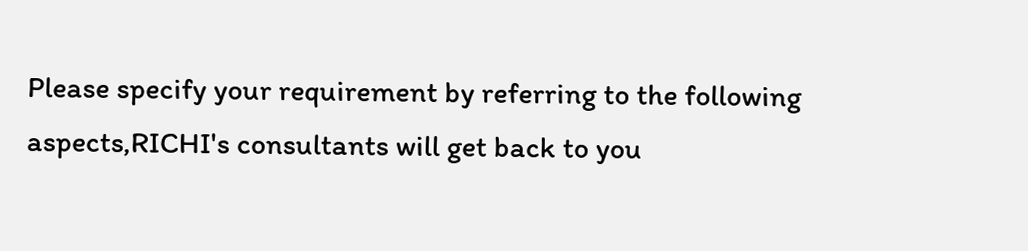Please specify your requirement by referring to the following aspects,RICHI's consultants will get back to you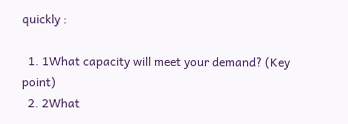quickly :

  1. 1What capacity will meet your demand? (Key point)
  2. 2What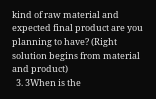kind of raw material and expected final product are you planning to have? (Right solution begins from material and product)
  3. 3When is the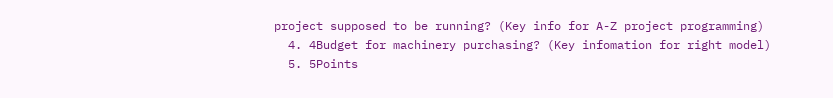project supposed to be running? (Key info for A-Z project programming)
  4. 4Budget for machinery purchasing? (Key infomation for right model)
  5. 5Points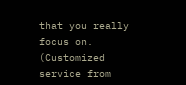that you really focus on. (Customized service from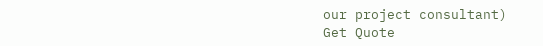our project consultant)
Get Quote